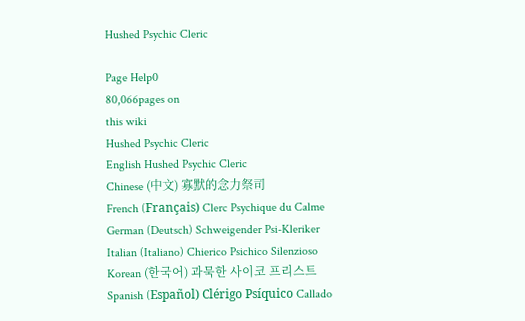Hushed Psychic Cleric

Page Help0
80,066pages on
this wiki
Hushed Psychic Cleric
English Hushed Psychic Cleric
Chinese (中文) 寡默的念力祭司
French (Français) Clerc Psychique du Calme
German (Deutsch) Schweigender Psi-Kleriker
Italian (Italiano) Chierico Psichico Silenzioso
Korean (한국어) 과묵한 사이코 프리스트
Spanish (Español) Clérigo Psíquico Callado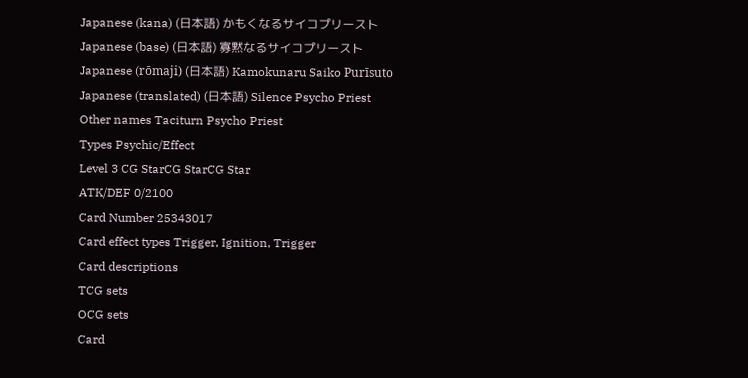Japanese (kana) (日本語) かもくなるサイコプリースト
Japanese (base) (日本語) 寡黙なるサイコプリースト
Japanese (rōmaji) (日本語) Kamokunaru Saiko Purīsuto
Japanese (translated) (日本語) Silence Psycho Priest
Other names Taciturn Psycho Priest
Types Psychic/Effect
Level 3 CG StarCG StarCG Star
ATK/DEF 0/2100
Card Number 25343017
Card effect types Trigger, Ignition, Trigger
Card descriptions
TCG sets
OCG sets
Card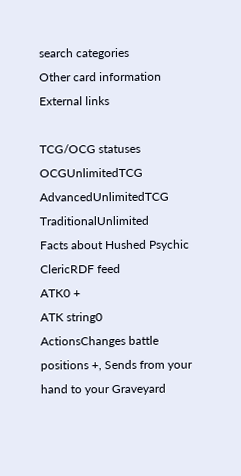search categories
Other card information
External links

TCG/OCG statuses
OCGUnlimitedTCG AdvancedUnlimitedTCG TraditionalUnlimited
Facts about Hushed Psychic ClericRDF feed
ATK0 +
ATK string0
ActionsChanges battle positions +, Sends from your hand to your Graveyard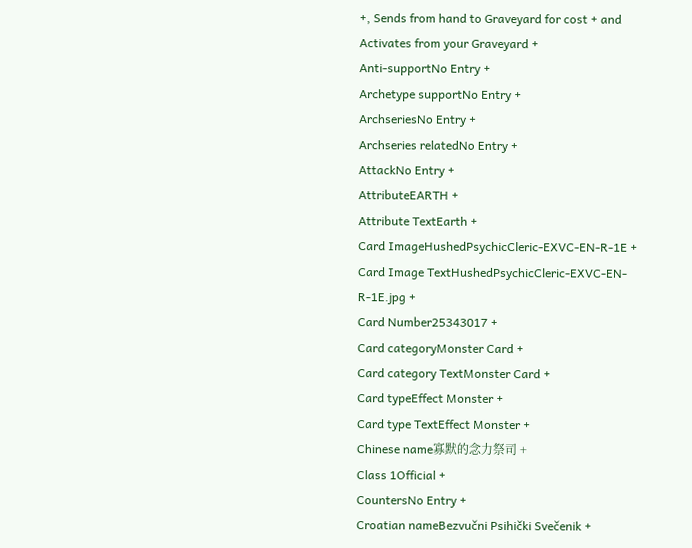+, Sends from hand to Graveyard for cost + and Activates from your Graveyard +
Anti-supportNo Entry +
Archetype supportNo Entry +
ArchseriesNo Entry +
Archseries relatedNo Entry +
AttackNo Entry +
AttributeEARTH +
Attribute TextEarth +
Card ImageHushedPsychicCleric-EXVC-EN-R-1E +
Card Image TextHushedPsychicCleric-EXVC-EN-R-1E.jpg +
Card Number25343017 +
Card categoryMonster Card +
Card category TextMonster Card +
Card typeEffect Monster +
Card type TextEffect Monster +
Chinese name寡默的念力祭司 +
Class 1Official +
CountersNo Entry +
Croatian nameBezvučni Psihički Svečenik +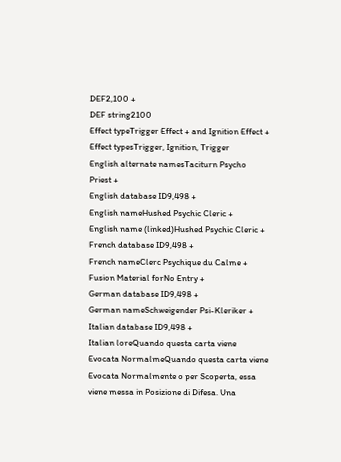DEF2,100 +
DEF string2100
Effect typeTrigger Effect + and Ignition Effect +
Effect typesTrigger, Ignition, Trigger
English alternate namesTaciturn Psycho Priest +
English database ID9,498 +
English nameHushed Psychic Cleric +
English name (linked)Hushed Psychic Cleric +
French database ID9,498 +
French nameClerc Psychique du Calme +
Fusion Material forNo Entry +
German database ID9,498 +
German nameSchweigender Psi-Kleriker +
Italian database ID9,498 +
Italian loreQuando questa carta viene Evocata NormalmeQuando questa carta viene Evocata Normalmente o per Scoperta, essa viene messa in Posizione di Difesa. Una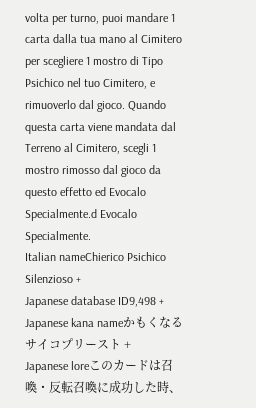volta per turno, puoi mandare 1 carta dalla tua mano al Cimitero per scegliere 1 mostro di Tipo Psichico nel tuo Cimitero, e rimuoverlo dal gioco. Quando questa carta viene mandata dal Terreno al Cimitero, scegli 1 mostro rimosso dal gioco da questo effetto ed Evocalo Specialmente.d Evocalo Specialmente.
Italian nameChierico Psichico Silenzioso +
Japanese database ID9,498 +
Japanese kana nameかもくなるサイコプリースト +
Japanese loreこのカードは召喚・反転召喚に成功した時、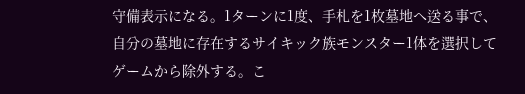守備表示になる。1ターンに1度、手札を1枚墓地へ送る事で、自分の墓地に存在するサイキック族モンスター1体を選択してゲームから除外する。こ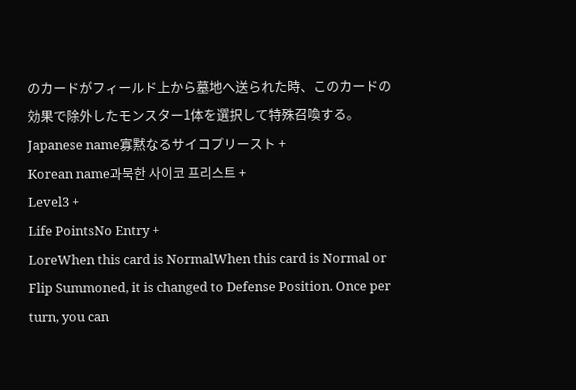のカードがフィールド上から墓地へ送られた時、このカードの効果で除外したモンスター1体を選択して特殊召喚する。
Japanese name寡黙なるサイコプリースト +
Korean name과묵한 사이코 프리스트 +
Level3 +
Life PointsNo Entry +
LoreWhen this card is NormalWhen this card is Normal or Flip Summoned, it is changed to Defense Position. Once per turn, you can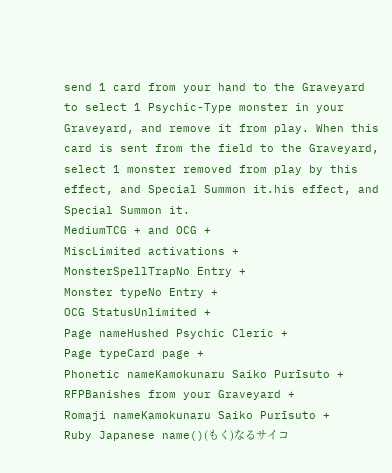send 1 card from your hand to the Graveyard to select 1 Psychic-Type monster in your Graveyard, and remove it from play. When this card is sent from the field to the Graveyard, select 1 monster removed from play by this effect, and Special Summon it.his effect, and Special Summon it.
MediumTCG + and OCG +
MiscLimited activations +
MonsterSpellTrapNo Entry +
Monster typeNo Entry +
OCG StatusUnlimited +
Page nameHushed Psychic Cleric +
Page typeCard page +
Phonetic nameKamokunaru Saiko Purīsuto +
RFPBanishes from your Graveyard +
Romaji nameKamokunaru Saiko Purīsuto +
Ruby Japanese name()(もく)なるサイコ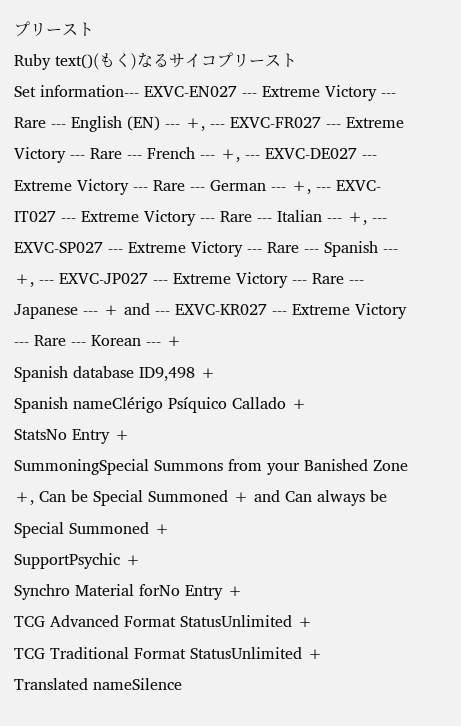プリースト
Ruby text()(もく)なるサイコプリースト
Set information--- EXVC-EN027 --- Extreme Victory --- Rare --- English (EN) --- +, --- EXVC-FR027 --- Extreme Victory --- Rare --- French --- +, --- EXVC-DE027 --- Extreme Victory --- Rare --- German --- +, --- EXVC-IT027 --- Extreme Victory --- Rare --- Italian --- +, --- EXVC-SP027 --- Extreme Victory --- Rare --- Spanish --- +, --- EXVC-JP027 --- Extreme Victory --- Rare --- Japanese --- + and --- EXVC-KR027 --- Extreme Victory --- Rare --- Korean --- +
Spanish database ID9,498 +
Spanish nameClérigo Psíquico Callado +
StatsNo Entry +
SummoningSpecial Summons from your Banished Zone +, Can be Special Summoned + and Can always be Special Summoned +
SupportPsychic +
Synchro Material forNo Entry +
TCG Advanced Format StatusUnlimited +
TCG Traditional Format StatusUnlimited +
Translated nameSilence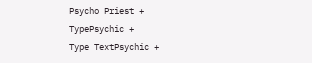Psycho Priest +
TypePsychic +
Type TextPsychic +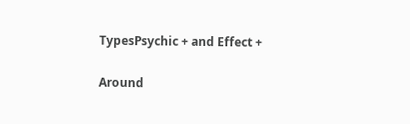TypesPsychic + and Effect +

Around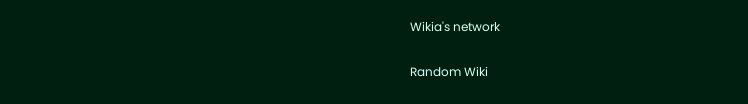Wikia's network

Random Wiki